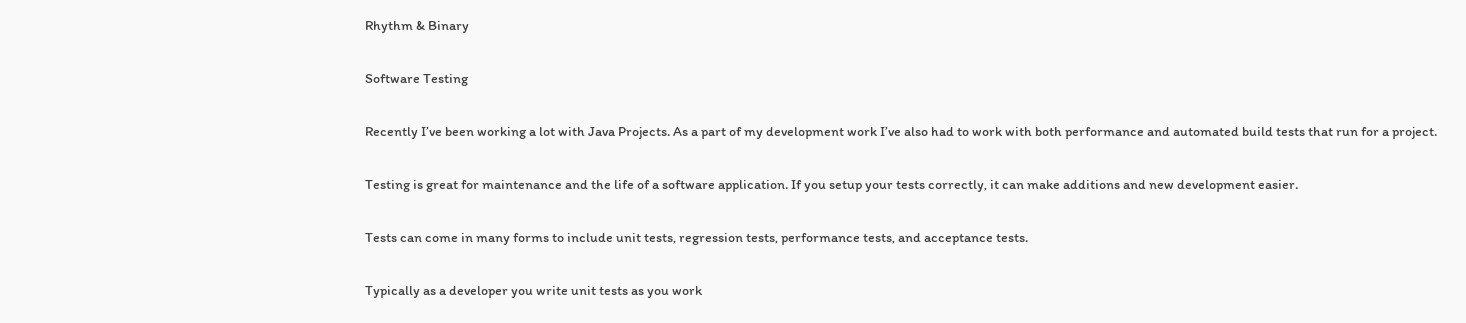Rhythm & Binary

Software Testing

Recently I’ve been working a lot with Java Projects. As a part of my development work I’ve also had to work with both performance and automated build tests that run for a project.

Testing is great for maintenance and the life of a software application. If you setup your tests correctly, it can make additions and new development easier.

Tests can come in many forms to include unit tests, regression tests, performance tests, and acceptance tests.

Typically as a developer you write unit tests as you work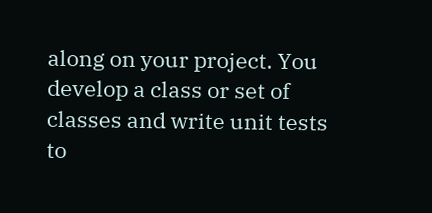along on your project. You develop a class or set of classes and write unit tests to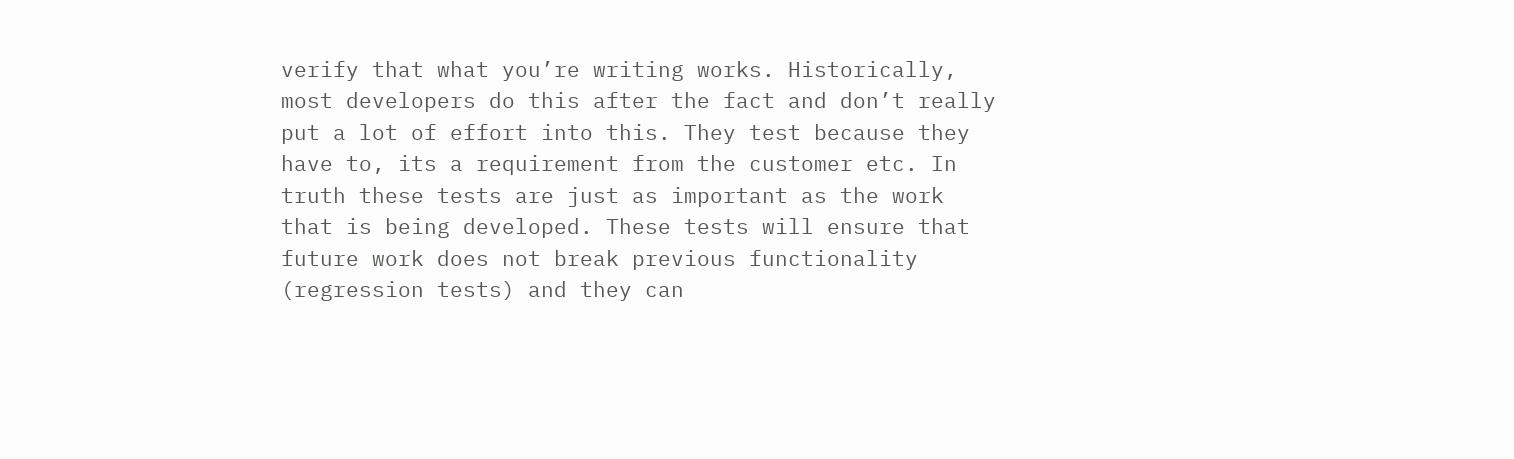verify that what you’re writing works. Historically, most developers do this after the fact and don’t really put a lot of effort into this. They test because they have to, its a requirement from the customer etc. In truth these tests are just as important as the work that is being developed. These tests will ensure that future work does not break previous functionality (regression tests) and they can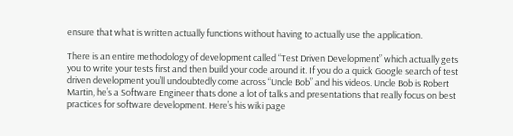ensure that what is written actually functions without having to actually use the application.

There is an entire methodology of development called “Test Driven Development” which actually gets you to write your tests first and then build your code around it. If you do a quick Google search of test driven development you’ll undoubtedly come across “Uncle Bob” and his videos. Uncle Bob is Robert Martin, he’s a Software Engineer thats done a lot of talks and presentations that really focus on best practices for software development. Here’s his wiki page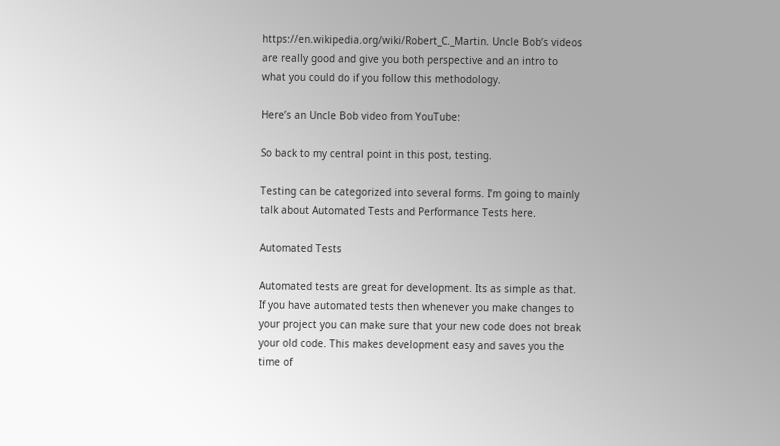https://en.wikipedia.org/wiki/Robert_C._Martin. Uncle Bob’s videos are really good and give you both perspective and an intro to what you could do if you follow this methodology.

Here’s an Uncle Bob video from YouTube:

So back to my central point in this post, testing.

Testing can be categorized into several forms. I’m going to mainly talk about Automated Tests and Performance Tests here.

Automated Tests

Automated tests are great for development. Its as simple as that. If you have automated tests then whenever you make changes to your project you can make sure that your new code does not break your old code. This makes development easy and saves you the time of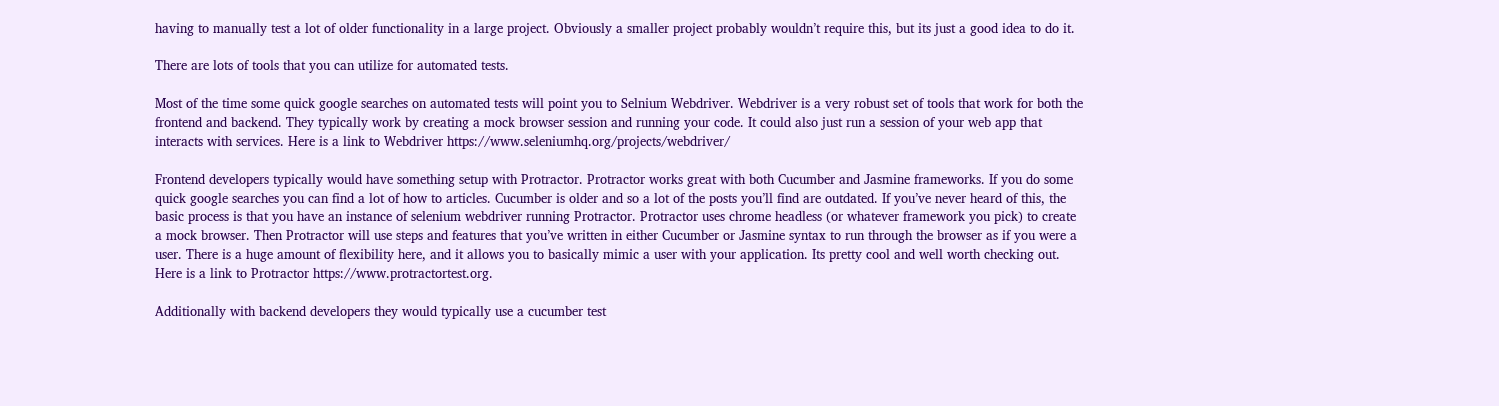having to manually test a lot of older functionality in a large project. Obviously a smaller project probably wouldn’t require this, but its just a good idea to do it.

There are lots of tools that you can utilize for automated tests.

Most of the time some quick google searches on automated tests will point you to Selnium Webdriver. Webdriver is a very robust set of tools that work for both the frontend and backend. They typically work by creating a mock browser session and running your code. It could also just run a session of your web app that interacts with services. Here is a link to Webdriver https://www.seleniumhq.org/projects/webdriver/

Frontend developers typically would have something setup with Protractor. Protractor works great with both Cucumber and Jasmine frameworks. If you do some quick google searches you can find a lot of how to articles. Cucumber is older and so a lot of the posts you’ll find are outdated. If you’ve never heard of this, the basic process is that you have an instance of selenium webdriver running Protractor. Protractor uses chrome headless (or whatever framework you pick) to create a mock browser. Then Protractor will use steps and features that you’ve written in either Cucumber or Jasmine syntax to run through the browser as if you were a user. There is a huge amount of flexibility here, and it allows you to basically mimic a user with your application. Its pretty cool and well worth checking out. Here is a link to Protractor https://www.protractortest.org.

Additionally with backend developers they would typically use a cucumber test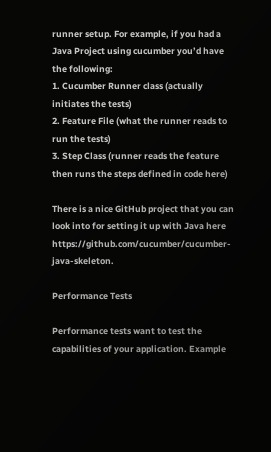runner setup. For example, if you had a Java Project using cucumber you’d have the following:
1. Cucumber Runner class (actually initiates the tests)
2. Feature File (what the runner reads to run the tests)
3. Step Class (runner reads the feature then runs the steps defined in code here)

There is a nice GitHub project that you can look into for setting it up with Java here https://github.com/cucumber/cucumber-java-skeleton.

Performance Tests

Performance tests want to test the capabilities of your application. Example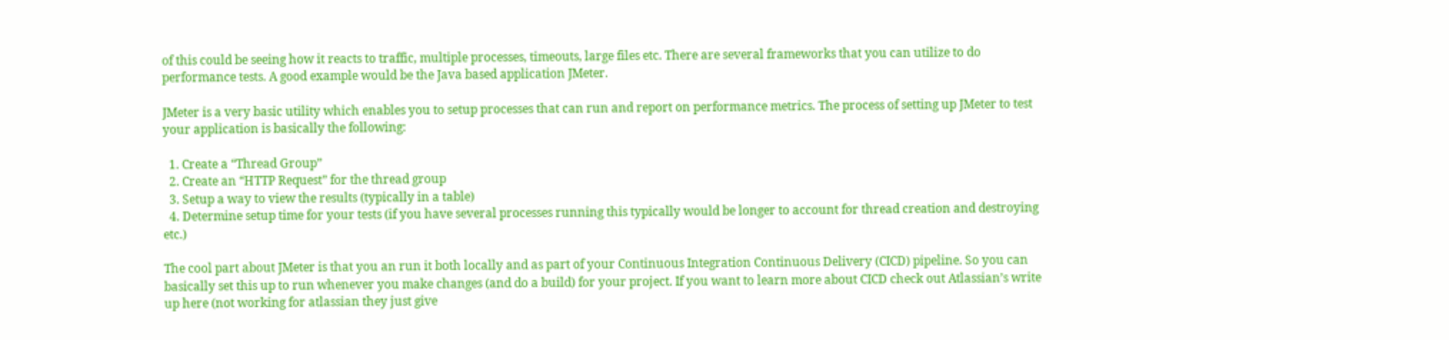of this could be seeing how it reacts to traffic, multiple processes, timeouts, large files etc. There are several frameworks that you can utilize to do performance tests. A good example would be the Java based application JMeter.

JMeter is a very basic utility which enables you to setup processes that can run and report on performance metrics. The process of setting up JMeter to test your application is basically the following:

  1. Create a “Thread Group”
  2. Create an “HTTP Request” for the thread group
  3. Setup a way to view the results (typically in a table)
  4. Determine setup time for your tests (if you have several processes running this typically would be longer to account for thread creation and destroying etc.)

The cool part about JMeter is that you an run it both locally and as part of your Continuous Integration Continuous Delivery (CICD) pipeline. So you can basically set this up to run whenever you make changes (and do a build) for your project. If you want to learn more about CICD check out Atlassian’s write up here (not working for atlassian they just give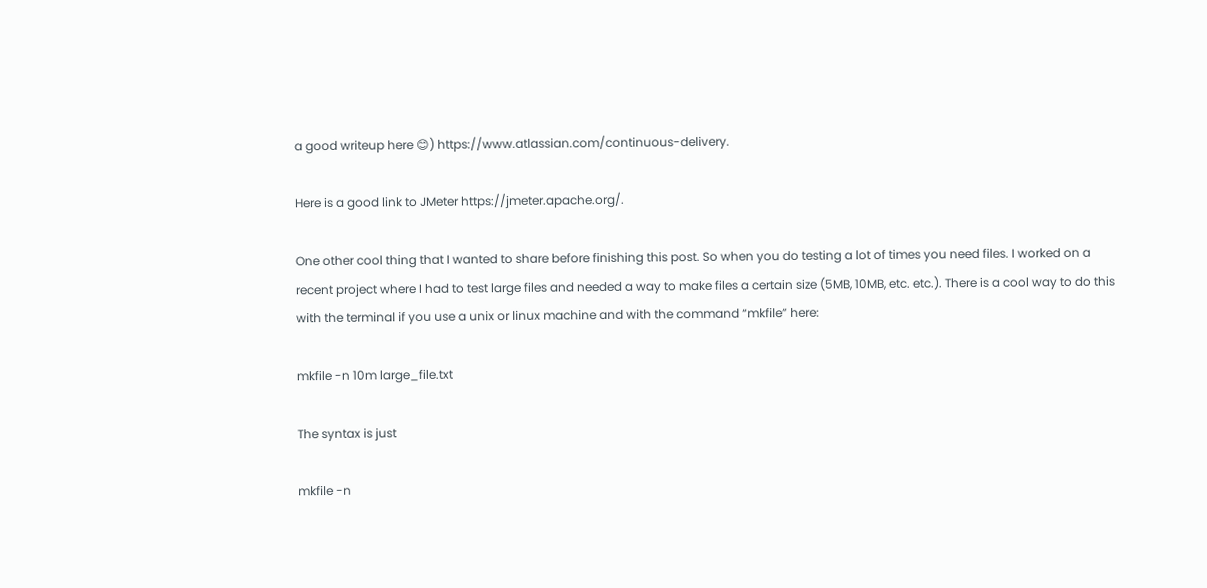a good writeup here 😊) https://www.atlassian.com/continuous-delivery.

Here is a good link to JMeter https://jmeter.apache.org/.

One other cool thing that I wanted to share before finishing this post. So when you do testing a lot of times you need files. I worked on a recent project where I had to test large files and needed a way to make files a certain size (5MB, 10MB, etc. etc.). There is a cool way to do this with the terminal if you use a unix or linux machine and with the command “mkfile” here:

mkfile -n 10m large_file.txt

The syntax is just

mkfile -n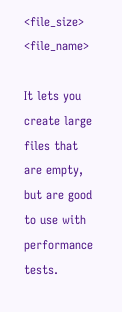<file_size> <file_name>

It lets you create large files that are empty, but are good to use with performance tests.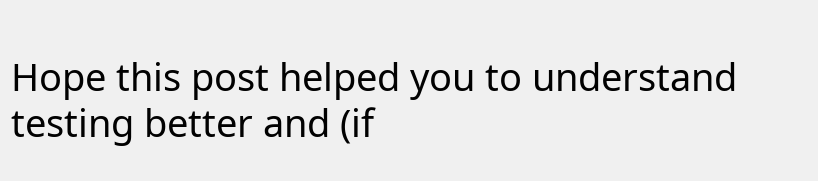Hope this post helped you to understand testing better and (if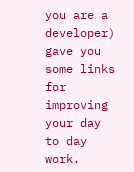you are a developer) gave you some links for improving your day to day work.